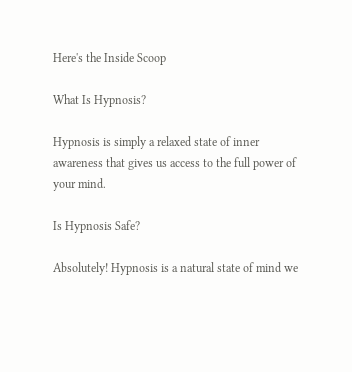Here's the Inside Scoop

What Is Hypnosis?

Hypnosis is simply a relaxed state of inner awareness that gives us access to the full power of your mind.

Is Hypnosis Safe?

Absolutely! Hypnosis is a natural state of mind we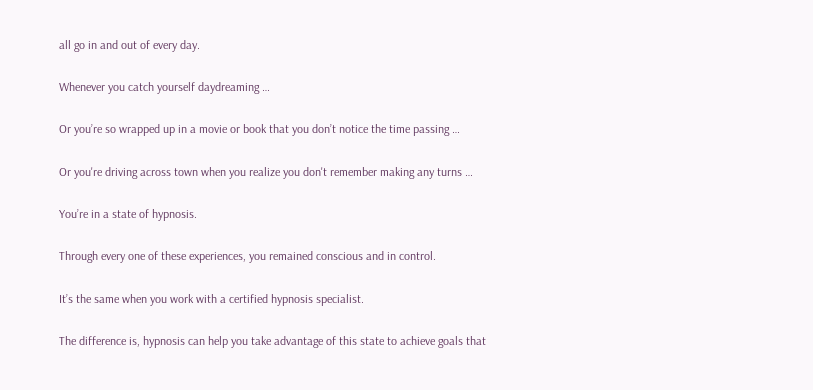all go in and out of every day.

Whenever you catch yourself daydreaming …

Or you’re so wrapped up in a movie or book that you don’t notice the time passing …

Or you're driving across town when you realize you don't remember making any turns …

You’re in a state of hypnosis.

Through every one of these experiences, you remained conscious and in control.

It’s the same when you work with a certified hypnosis specialist.

The difference is, hypnosis can help you take advantage of this state to achieve goals that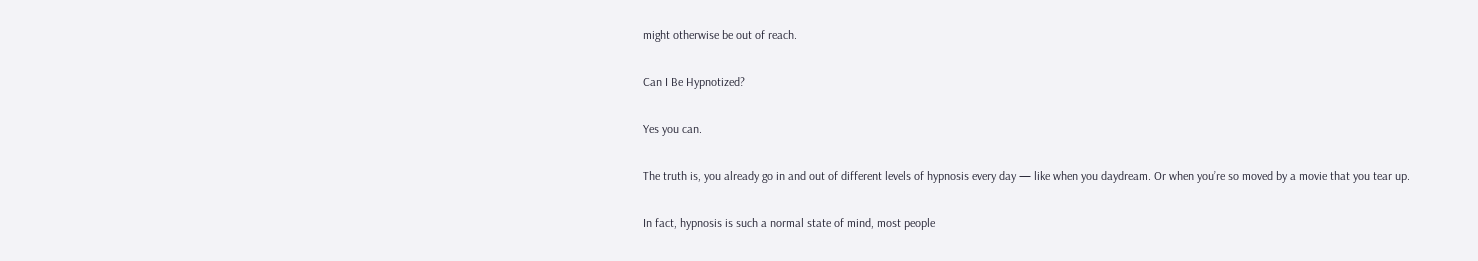might otherwise be out of reach.

Can I Be Hypnotized?

Yes you can.

The truth is, you already go in and out of different levels of hypnosis every day — like when you daydream. Or when you’re so moved by a movie that you tear up.

In fact, hypnosis is such a normal state of mind, most people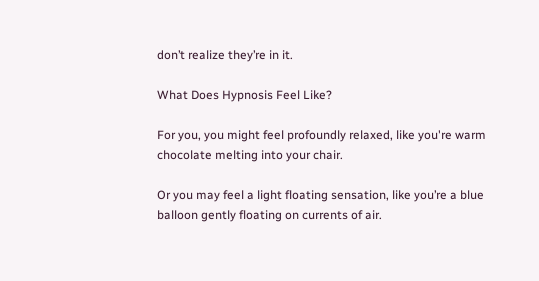don’t realize they’re in it.

What Does Hypnosis Feel Like?

For you, you might feel profoundly relaxed, like you're warm chocolate melting into your chair.

Or you may feel a light floating sensation, like you’re a blue balloon gently floating on currents of air.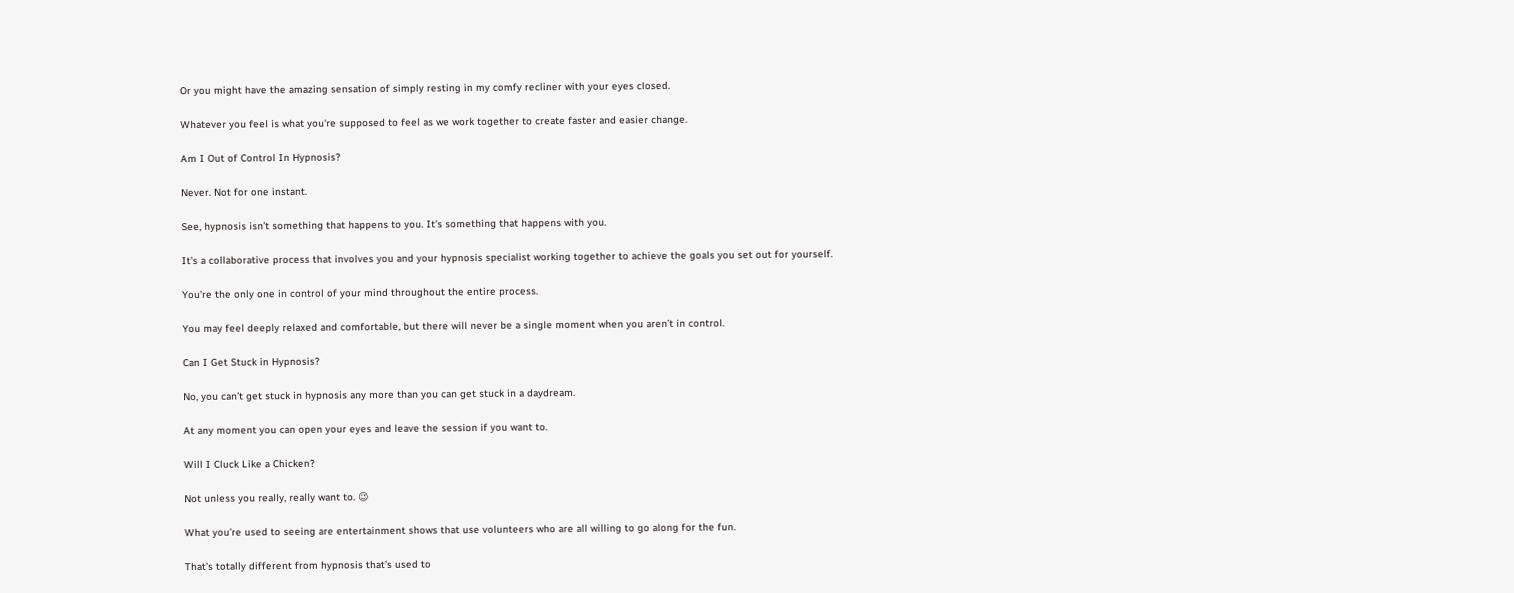Or you might have the amazing sensation of simply resting in my comfy recliner with your eyes closed.

Whatever you feel is what you're supposed to feel as we work together to create faster and easier change.

Am I Out of Control In Hypnosis?

Never. Not for one instant.

See, hypnosis isn’t something that happens to you. It’s something that happens with you.

It’s a collaborative process that involves you and your hypnosis specialist working together to achieve the goals you set out for yourself.

You’re the only one in control of your mind throughout the entire process.

You may feel deeply relaxed and comfortable, but there will never be a single moment when you aren’t in control.

Can I Get Stuck in Hypnosis?

No, you can’t get stuck in hypnosis any more than you can get stuck in a daydream.

At any moment you can open your eyes and leave the session if you want to.

Will I Cluck Like a Chicken?

Not unless you really, really want to. 😉

What you’re used to seeing are entertainment shows that use volunteers who are all willing to go along for the fun.

That’s totally different from hypnosis that’s used to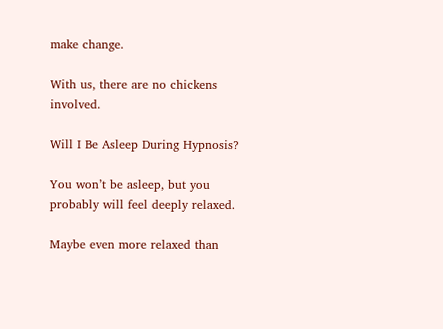make change.

With us, there are no chickens involved.

Will I Be Asleep During Hypnosis?

You won’t be asleep, but you probably will feel deeply relaxed.

Maybe even more relaxed than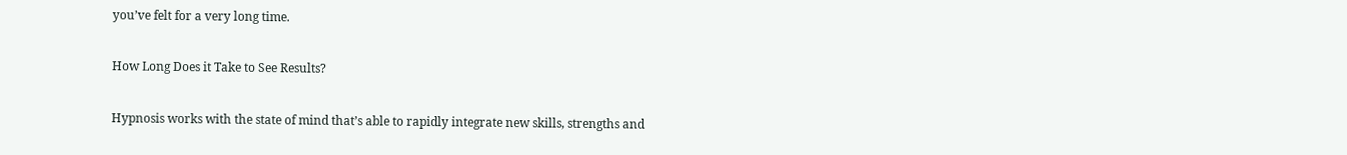you’ve felt for a very long time.

How Long Does it Take to See Results?

Hypnosis works with the state of mind that’s able to rapidly integrate new skills, strengths and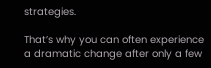strategies.

That’s why you can often experience a dramatic change after only a few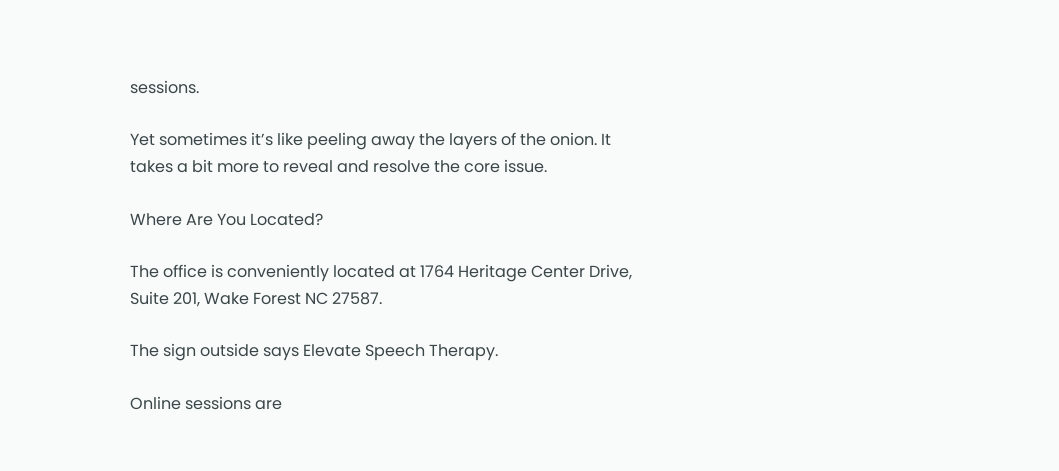sessions.

Yet sometimes it’s like peeling away the layers of the onion. It takes a bit more to reveal and resolve the core issue.

Where Are You Located?

The office is conveniently located at 1764 Heritage Center Drive, Suite 201, Wake Forest NC 27587.

The sign outside says Elevate Speech Therapy.

Online sessions are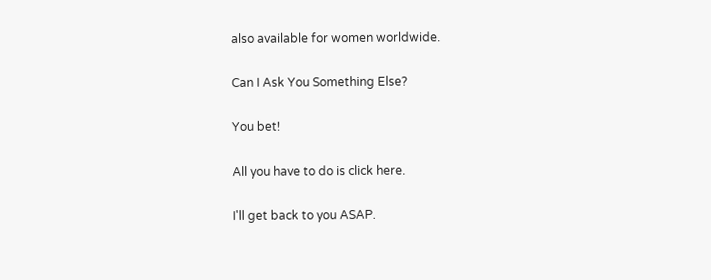also available for women worldwide.

Can I Ask You Something Else?

You bet!

All you have to do is click here.

I'll get back to you ASAP.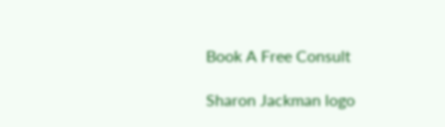Book A Free Consult

Sharon Jackman logo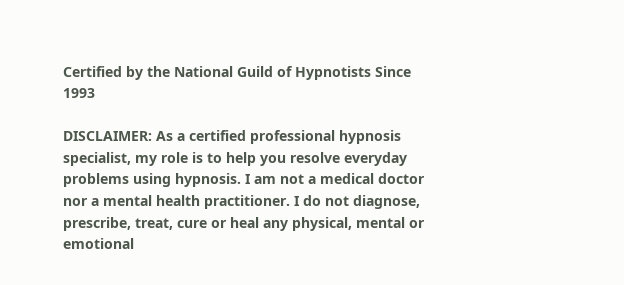Certified by the National Guild of Hypnotists Since 1993

DISCLAIMER: As a certified professional hypnosis specialist, my role is to help you resolve everyday problems using hypnosis. I am not a medical doctor nor a mental health practitioner. I do not diagnose, prescribe, treat, cure or heal any physical, mental or emotional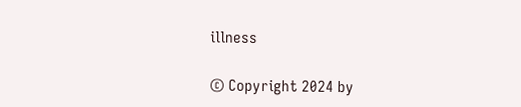illness

© Copyright 2024 by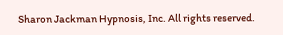Sharon Jackman Hypnosis, Inc. All rights reserved.